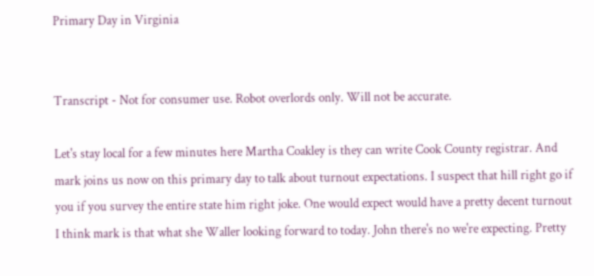Primary Day in Virginia


Transcript - Not for consumer use. Robot overlords only. Will not be accurate.

Let's stay local for a few minutes here Martha Coakley is they can write Cook County registrar. And mark joins us now on this primary day to talk about turnout expectations. I suspect that hill right go if you if you survey the entire state him right joke. One would expect would have a pretty decent turnout I think mark is that what she Waller looking forward to today. John there's no we're expecting. Pretty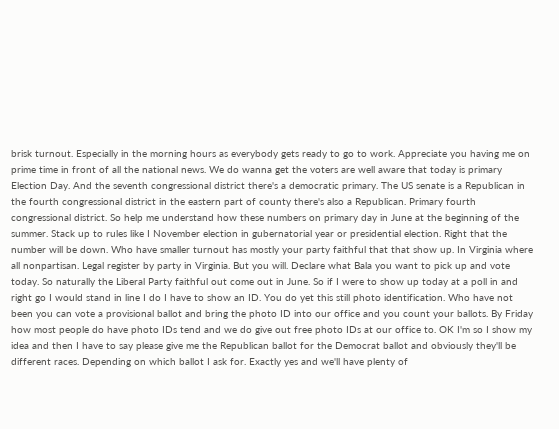brisk turnout. Especially in the morning hours as everybody gets ready to go to work. Appreciate you having me on prime time in front of all the national news. We do wanna get the voters are well aware that today is primary Election Day. And the seventh congressional district there's a democratic primary. The US senate is a Republican in the fourth congressional district in the eastern part of county there's also a Republican. Primary fourth congressional district. So help me understand how these numbers on primary day in June at the beginning of the summer. Stack up to rules like I November election in gubernatorial year or presidential election. Right that the number will be down. Who have smaller turnout has mostly your party faithful that that show up. In Virginia where all nonpartisan. Legal register by party in Virginia. But you will. Declare what Bala you want to pick up and vote today. So naturally the Liberal Party faithful out come out in June. So if I were to show up today at a poll in and right go I would stand in line I do I have to show an ID. You do yet this still photo identification. Who have not been you can vote a provisional ballot and bring the photo ID into our office and you count your ballots. By Friday how most people do have photo IDs tend and we do give out free photo IDs at our office to. OK I'm so I show my idea and then I have to say please give me the Republican ballot for the Democrat ballot and obviously they'll be different races. Depending on which ballot I ask for. Exactly yes and we'll have plenty of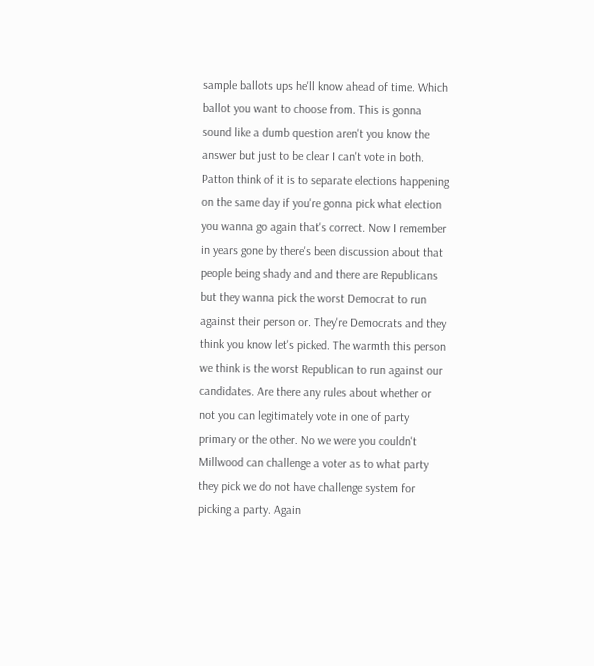sample ballots ups he'll know ahead of time. Which ballot you want to choose from. This is gonna sound like a dumb question aren't you know the answer but just to be clear I can't vote in both. Patton think of it is to separate elections happening on the same day if you're gonna pick what election you wanna go again that's correct. Now I remember in years gone by there's been discussion about that people being shady and and there are Republicans but they wanna pick the worst Democrat to run against their person or. They're Democrats and they think you know let's picked. The warmth this person we think is the worst Republican to run against our candidates. Are there any rules about whether or not you can legitimately vote in one of party primary or the other. No we were you couldn't Millwood can challenge a voter as to what party they pick we do not have challenge system for picking a party. Again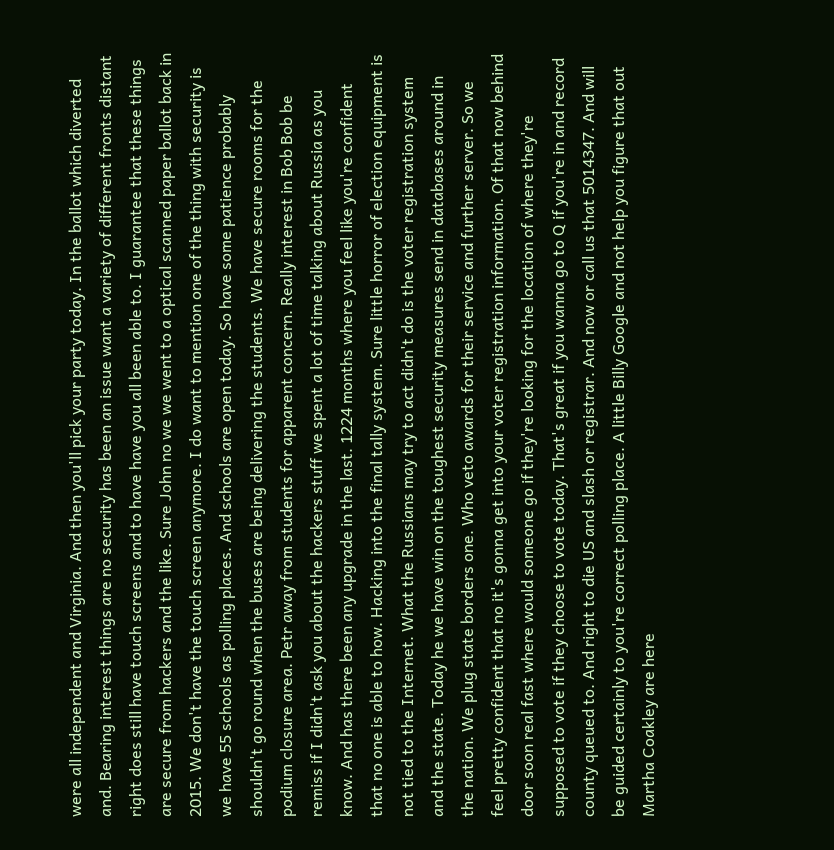were all independent and Virginia. And then you'll pick your party today. In the ballot which diverted and. Bearing interest things are no security has been an issue want a variety of different fronts distant right does still have touch screens and to have have you all been able to. I guarantee that these things are secure from hackers and the like. Sure John no we we went to a optical scanned paper ballot back in 2015. We don't have the touch screen anymore. I do want to mention one of the thing with security is we have 55 schools as polling places. And schools are open today. So have some patience probably shouldn't go round when the buses are being delivering the students. We have secure rooms for the podium closure area. Petr away from students for apparent concern. Really interest in Bob Bob be remiss if I didn't ask you about the hackers stuff we spent a lot of time talking about Russia as you know. And has there been any upgrade in the last. 1224 months where you feel like you're confident that no one is able to how. Hacking into the final tally system. Sure little horror of election equipment is not tied to the Internet. What the Russians may try to act didn't do is the voter registration system and the state. Today he we have win on the toughest security measures send in databases around in the nation. We plug state borders one. Who veto awards for their service and further server. So we feel pretty confident that no it's gonna get into your voter registration information. Of that now behind door soon real fast where would someone go if they're looking for the location of where they're supposed to vote if they choose to vote today. That's great if you wanna go to Q if you're in and record county queued to. And right to die US and slash or registrar. And now or call us that 5014347. And will be guided certainly to you're correct polling place. A little Billy Google and not help you figure that out Martha Coakley are here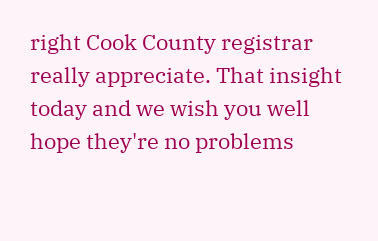right Cook County registrar really appreciate. That insight today and we wish you well hope they're no problems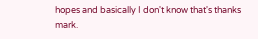hopes and basically I don't know that's thanks mark.